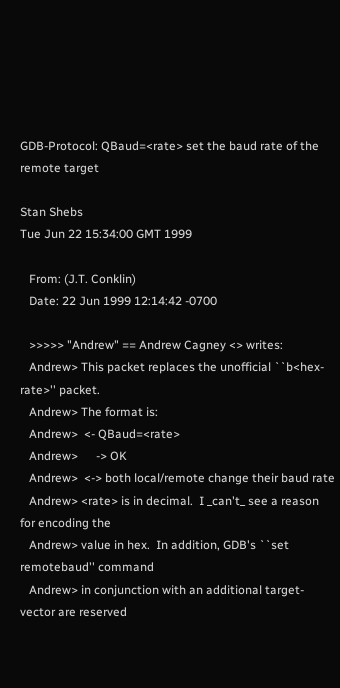GDB-Protocol: QBaud=<rate> set the baud rate of the remote target

Stan Shebs
Tue Jun 22 15:34:00 GMT 1999

   From: (J.T. Conklin)
   Date: 22 Jun 1999 12:14:42 -0700

   >>>>> "Andrew" == Andrew Cagney <> writes:
   Andrew> This packet replaces the unofficial ``b<hex-rate>'' packet.
   Andrew> The format is:
   Andrew>  <- QBaud=<rate>
   Andrew>      -> OK
   Andrew>  <-> both local/remote change their baud rate
   Andrew> <rate> is in decimal.  I _can't_ see a reason for encoding the
   Andrew> value in hex.  In addition, GDB's ``set remotebaud'' command
   Andrew> in conjunction with an additional target-vector are reserved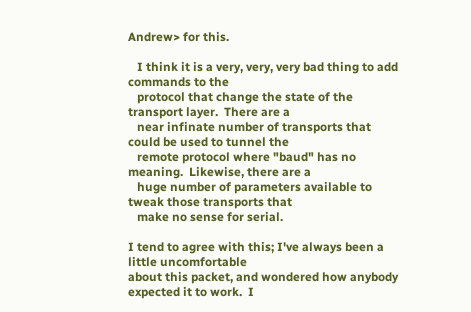Andrew> for this.

   I think it is a very, very, very bad thing to add commands to the
   protocol that change the state of the transport layer.  There are a
   near infinate number of transports that could be used to tunnel the
   remote protocol where "baud" has no meaning.  Likewise, there are a
   huge number of parameters available to tweak those transports that
   make no sense for serial.

I tend to agree with this; I've always been a little uncomfortable
about this packet, and wondered how anybody expected it to work.  I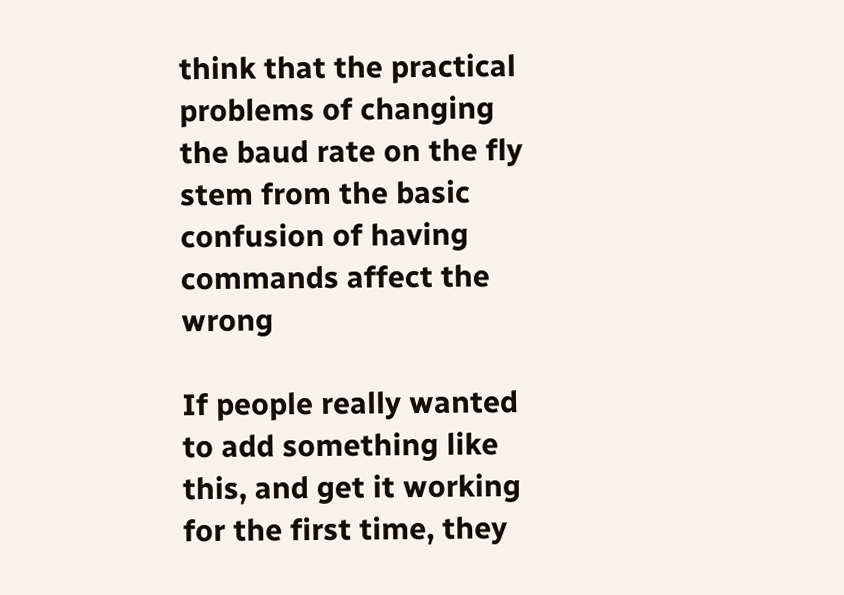think that the practical problems of changing the baud rate on the fly
stem from the basic confusion of having commands affect the wrong

If people really wanted to add something like this, and get it working
for the first time, they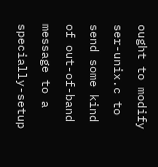ought to modify ser-unix.c to send some kind
of out-of-band message to a specially-setup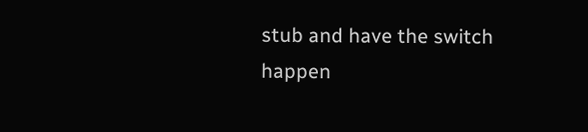stub and have the switch
happen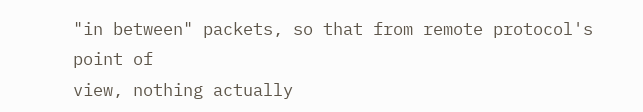"in between" packets, so that from remote protocol's point of
view, nothing actually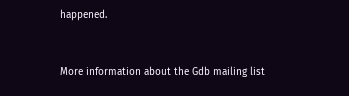happened.


More information about the Gdb mailing list